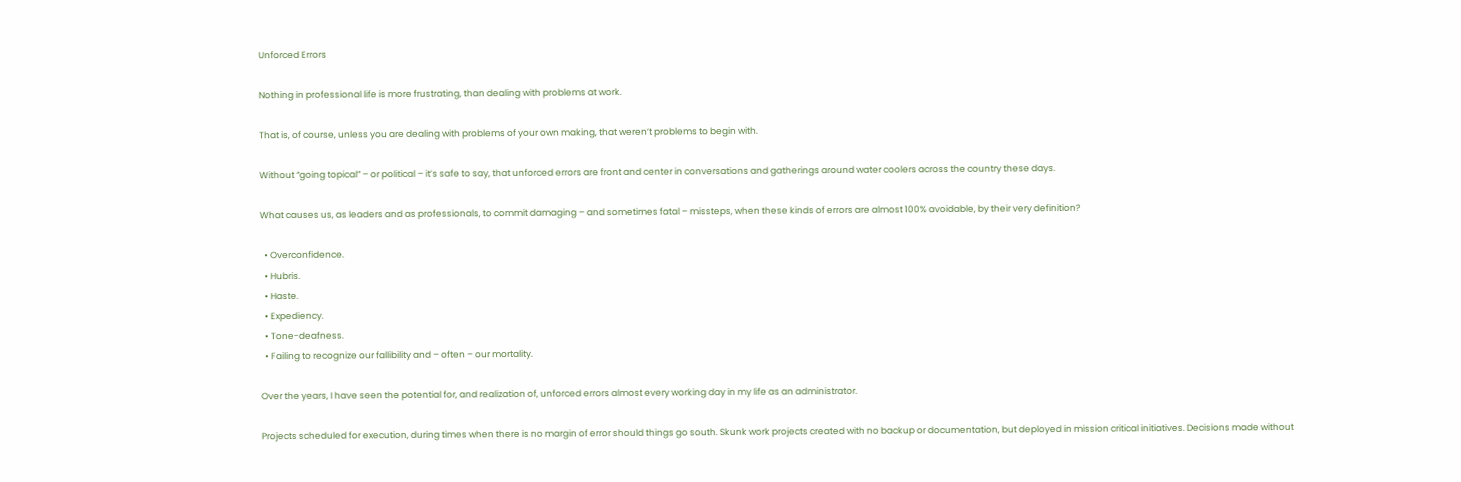Unforced Errors

Nothing in professional life is more frustrating, than dealing with problems at work.

That is, of course, unless you are dealing with problems of your own making, that weren’t problems to begin with.

Without “going topical” – or political – it’s safe to say, that unforced errors are front and center in conversations and gatherings around water coolers across the country these days.

What causes us, as leaders and as professionals, to commit damaging – and sometimes fatal – missteps, when these kinds of errors are almost 100% avoidable, by their very definition?

  • Overconfidence.
  • Hubris.
  • Haste.
  • Expediency.
  • Tone-deafness.
  • Failing to recognize our fallibility and – often – our mortality.

Over the years, I have seen the potential for, and realization of, unforced errors almost every working day in my life as an administrator.

Projects scheduled for execution, during times when there is no margin of error should things go south. Skunk work projects created with no backup or documentation, but deployed in mission critical initiatives. Decisions made without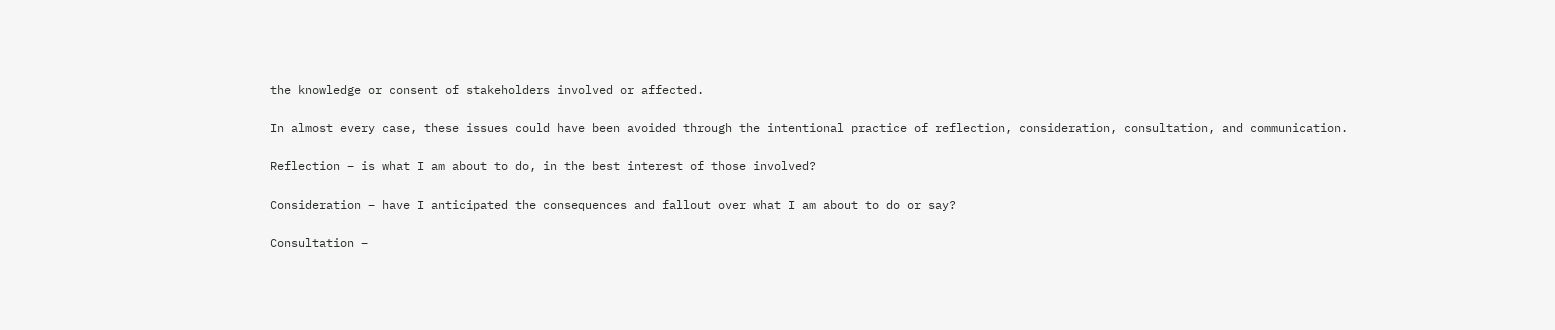the knowledge or consent of stakeholders involved or affected.

In almost every case, these issues could have been avoided through the intentional practice of reflection, consideration, consultation, and communication.

Reflection – is what I am about to do, in the best interest of those involved?

Consideration – have I anticipated the consequences and fallout over what I am about to do or say?

Consultation –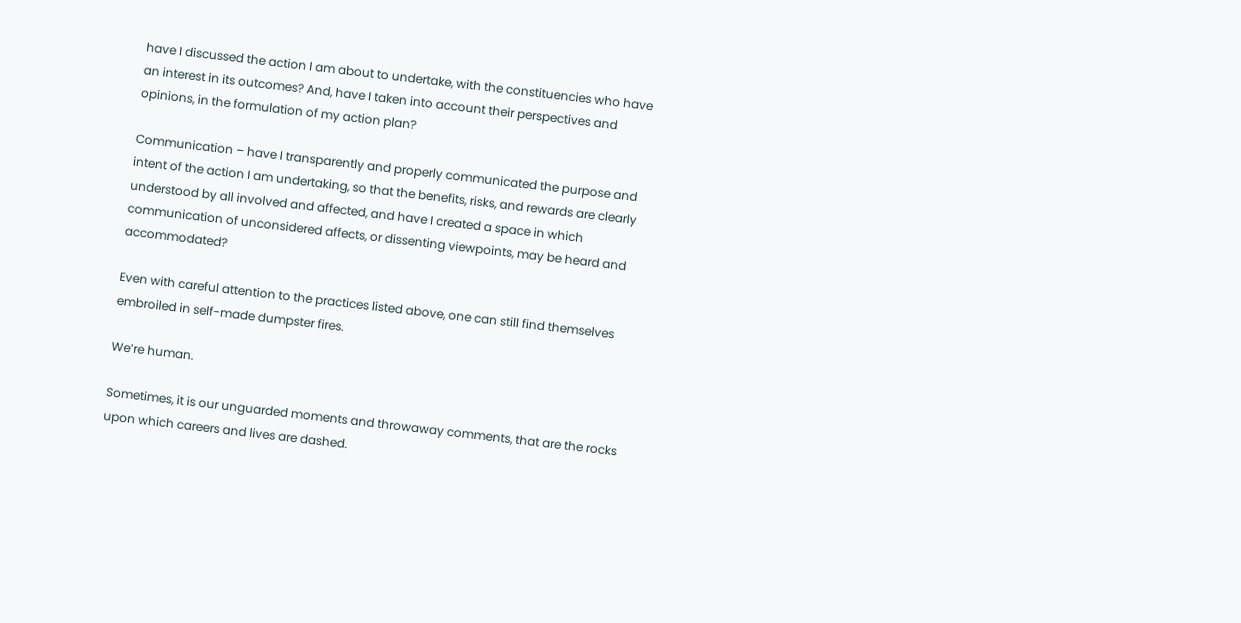have I discussed the action I am about to undertake, with the constituencies who have an interest in its outcomes? And, have I taken into account their perspectives and opinions, in the formulation of my action plan?

Communication – have I transparently and properly communicated the purpose and intent of the action I am undertaking, so that the benefits, risks, and rewards are clearly understood by all involved and affected, and have I created a space in which communication of unconsidered affects, or dissenting viewpoints, may be heard and accommodated?

Even with careful attention to the practices listed above, one can still find themselves embroiled in self-made dumpster fires.

We’re human.

Sometimes, it is our unguarded moments and throwaway comments, that are the rocks upon which careers and lives are dashed.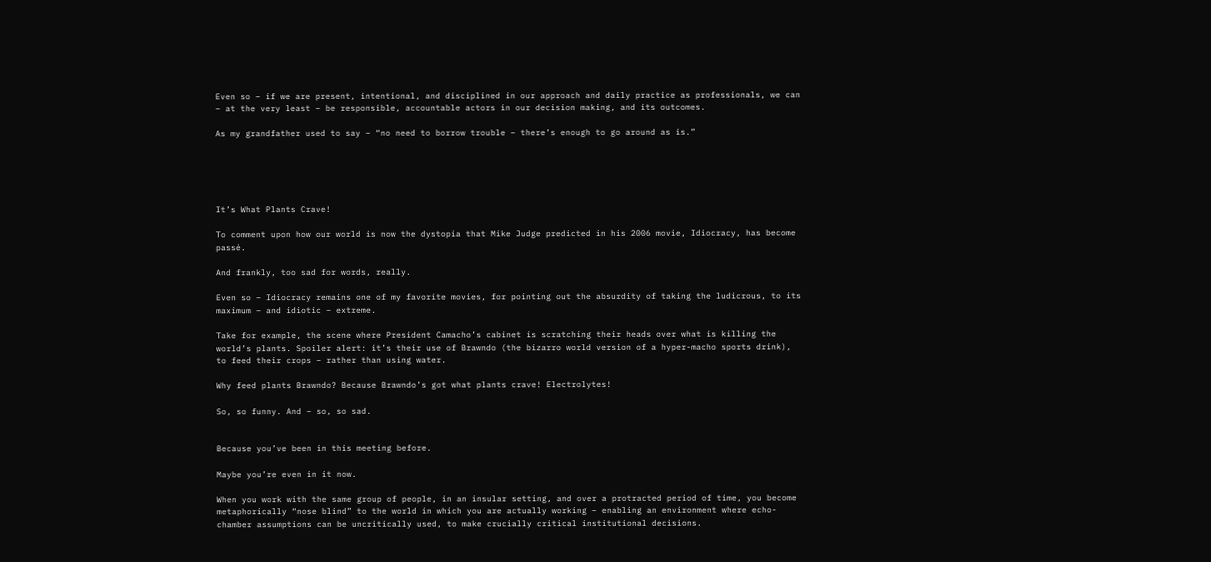Even so – if we are present, intentional, and disciplined in our approach and daily practice as professionals, we can – at the very least – be responsible, accountable actors in our decision making, and its outcomes.

As my grandfather used to say – “no need to borrow trouble – there’s enough to go around as is.”





It’s What Plants Crave!

To comment upon how our world is now the dystopia that Mike Judge predicted in his 2006 movie, Idiocracy, has become passé.

And frankly, too sad for words, really.

Even so – Idiocracy remains one of my favorite movies, for pointing out the absurdity of taking the ludicrous, to its maximum – and idiotic – extreme.

Take for example, the scene where President Camacho’s cabinet is scratching their heads over what is killing the world’s plants. Spoiler alert: it’s their use of Brawndo (the bizarro world version of a hyper-macho sports drink), to feed their crops – rather than using water.

Why feed plants Brawndo? Because Brawndo’s got what plants crave! Electrolytes!

So, so funny. And – so, so sad.


Because you’ve been in this meeting before.

Maybe you’re even in it now.

When you work with the same group of people, in an insular setting, and over a protracted period of time, you become metaphorically “nose blind” to the world in which you are actually working – enabling an environment where echo-chamber assumptions can be uncritically used, to make crucially critical institutional decisions.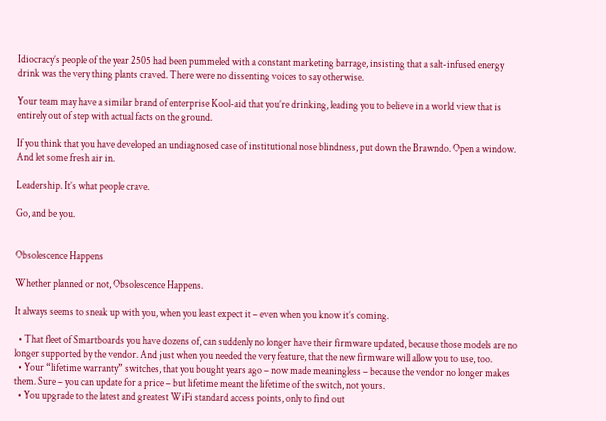Idiocracy’s people of the year 2505 had been pummeled with a constant marketing barrage, insisting that a salt-infused energy drink was the very thing plants craved. There were no dissenting voices to say otherwise.

Your team may have a similar brand of enterprise Kool-aid that you’re drinking, leading you to believe in a world view that is entirely out of step with actual facts on the ground.

If you think that you have developed an undiagnosed case of institutional nose blindness, put down the Brawndo. Open a window. And let some fresh air in.

Leadership. It’s what people crave.

Go, and be you.


Obsolescence Happens

Whether planned or not, Obsolescence Happens.

It always seems to sneak up with you, when you least expect it – even when you know it’s coming.

  • That fleet of Smartboards you have dozens of, can suddenly no longer have their firmware updated, because those models are no longer supported by the vendor. And just when you needed the very feature, that the new firmware will allow you to use, too.
  • Your “lifetime warranty” switches, that you bought years ago – now made meaningless – because the vendor no longer makes them. Sure – you can update for a price – but lifetime meant the lifetime of the switch, not yours.
  • You upgrade to the latest and greatest WiFi standard access points, only to find out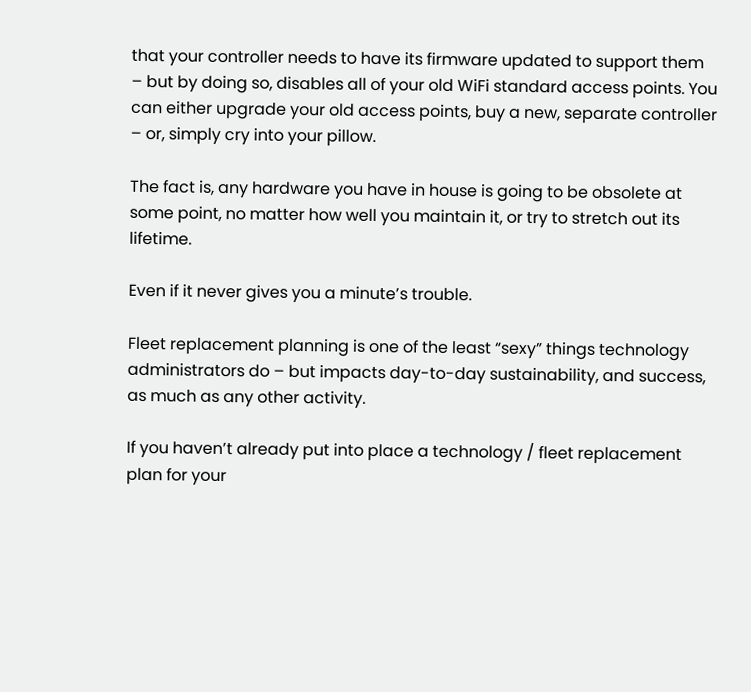that your controller needs to have its firmware updated to support them – but by doing so, disables all of your old WiFi standard access points. You can either upgrade your old access points, buy a new, separate controller – or, simply cry into your pillow.

The fact is, any hardware you have in house is going to be obsolete at some point, no matter how well you maintain it, or try to stretch out its lifetime.

Even if it never gives you a minute’s trouble.

Fleet replacement planning is one of the least “sexy” things technology administrators do – but impacts day-to-day sustainability, and success, as much as any other activity.

If you haven’t already put into place a technology / fleet replacement plan for your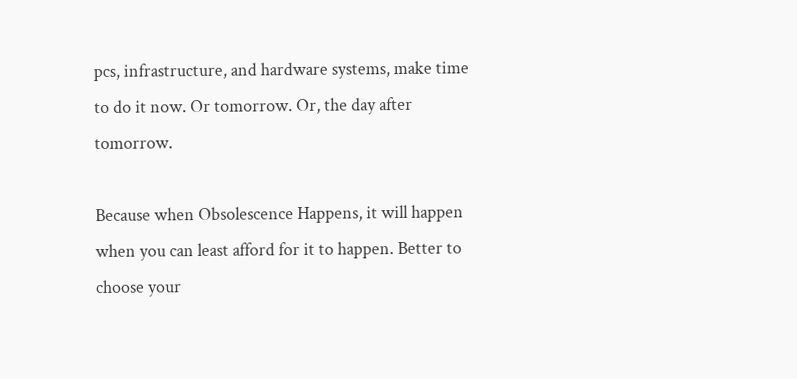pcs, infrastructure, and hardware systems, make time to do it now. Or tomorrow. Or, the day after tomorrow.

Because when Obsolescence Happens, it will happen when you can least afford for it to happen. Better to choose your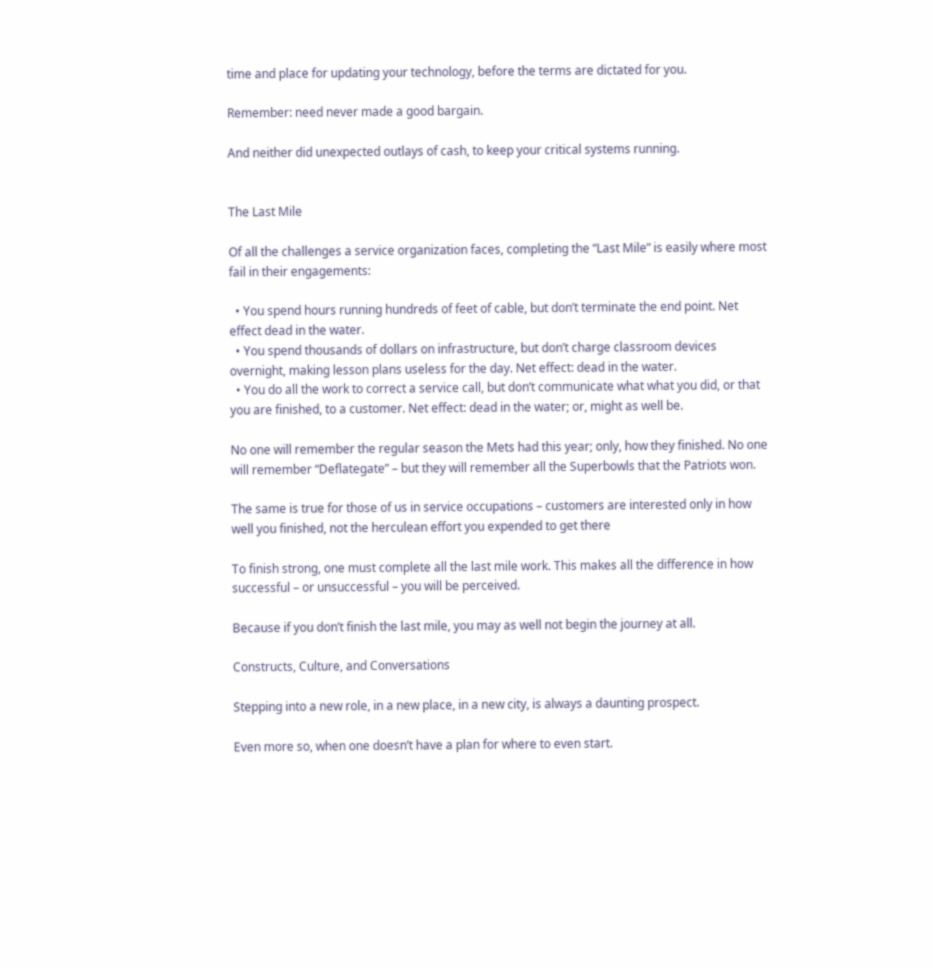time and place for updating your technology, before the terms are dictated for you.

Remember: need never made a good bargain.

And neither did unexpected outlays of cash, to keep your critical systems running.


The Last Mile

Of all the challenges a service organization faces, completing the “Last Mile” is easily where most fail in their engagements:

  • You spend hours running hundreds of feet of cable, but don’t terminate the end point. Net effect dead in the water.
  • You spend thousands of dollars on infrastructure, but don’t charge classroom devices overnight, making lesson plans useless for the day. Net effect: dead in the water.
  • You do all the work to correct a service call, but don’t communicate what what you did, or that you are finished, to a customer. Net effect: dead in the water; or, might as well be.

No one will remember the regular season the Mets had this year; only, how they finished. No one will remember “Deflategate” – but they will remember all the Superbowls that the Patriots won.

The same is true for those of us in service occupations – customers are interested only in how well you finished, not the herculean effort you expended to get there

To finish strong, one must complete all the last mile work. This makes all the difference in how successful – or unsuccessful – you will be perceived.

Because if you don’t finish the last mile, you may as well not begin the journey at all.

Constructs, Culture, and Conversations

Stepping into a new role, in a new place, in a new city, is always a daunting prospect.

Even more so, when one doesn’t have a plan for where to even start.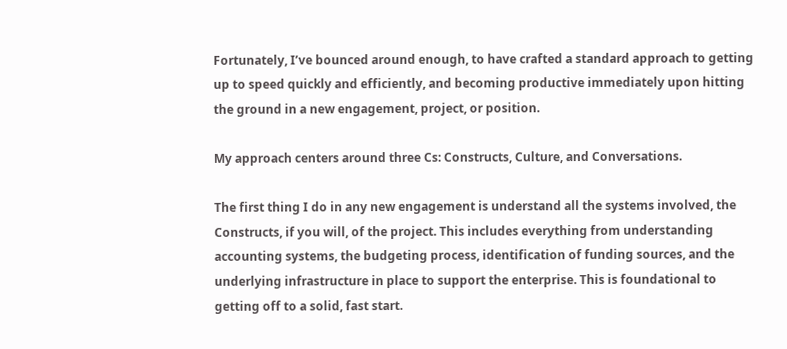Fortunately, I’ve bounced around enough, to have crafted a standard approach to getting up to speed quickly and efficiently, and becoming productive immediately upon hitting the ground in a new engagement, project, or position.

My approach centers around three Cs: Constructs, Culture, and Conversations.

The first thing I do in any new engagement is understand all the systems involved, the Constructs, if you will, of the project. This includes everything from understanding accounting systems, the budgeting process, identification of funding sources, and the underlying infrastructure in place to support the enterprise. This is foundational to getting off to a solid, fast start.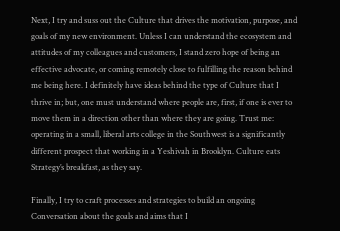Next, I try and suss out the Culture that drives the motivation, purpose, and goals of my new environment. Unless I can understand the ecosystem and attitudes of my colleagues and customers, I stand zero hope of being an effective advocate, or coming remotely close to fulfilling the reason behind me being here. I definitely have ideas behind the type of Culture that I thrive in; but, one must understand where people are, first, if one is ever to move them in a direction other than where they are going. Trust me: operating in a small, liberal arts college in the Southwest is a significantly different prospect that working in a Yeshivah in Brooklyn. Culture eats Strategy’s breakfast, as they say.

Finally, I try to craft processes and strategies to build an ongoing Conversation about the goals and aims that I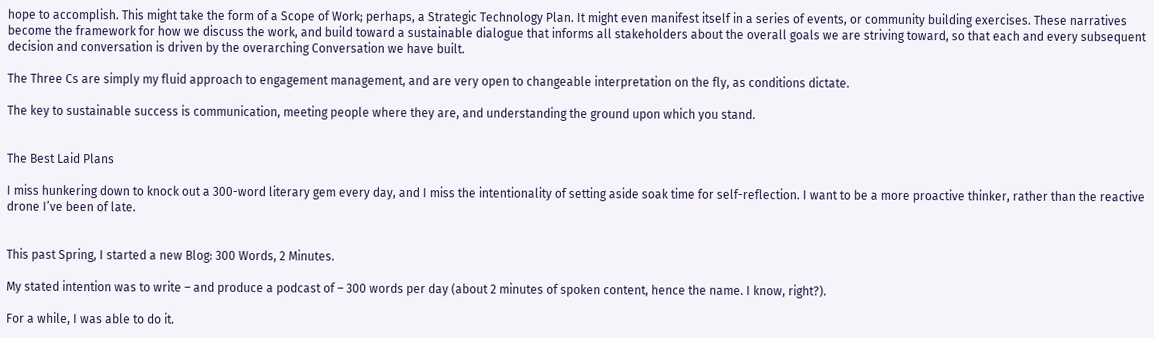hope to accomplish. This might take the form of a Scope of Work; perhaps, a Strategic Technology Plan. It might even manifest itself in a series of events, or community building exercises. These narratives become the framework for how we discuss the work, and build toward a sustainable dialogue that informs all stakeholders about the overall goals we are striving toward, so that each and every subsequent decision and conversation is driven by the overarching Conversation we have built.

The Three Cs are simply my fluid approach to engagement management, and are very open to changeable interpretation on the fly, as conditions dictate.

The key to sustainable success is communication, meeting people where they are, and understanding the ground upon which you stand.


The Best Laid Plans

I miss hunkering down to knock out a 300-word literary gem every day, and I miss the intentionality of setting aside soak time for self-reflection. I want to be a more proactive thinker, rather than the reactive drone I’ve been of late.


This past Spring, I started a new Blog: 300 Words, 2 Minutes.

My stated intention was to write – and produce a podcast of – 300 words per day (about 2 minutes of spoken content, hence the name. I know, right?).

For a while, I was able to do it.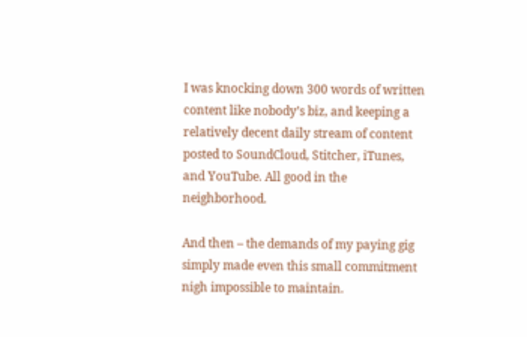I was knocking down 300 words of written content like nobody’s biz, and keeping a relatively decent daily stream of content posted to SoundCloud, Stitcher, iTunes, and YouTube. All good in the neighborhood.

And then – the demands of my paying gig simply made even this small commitment nigh impossible to maintain.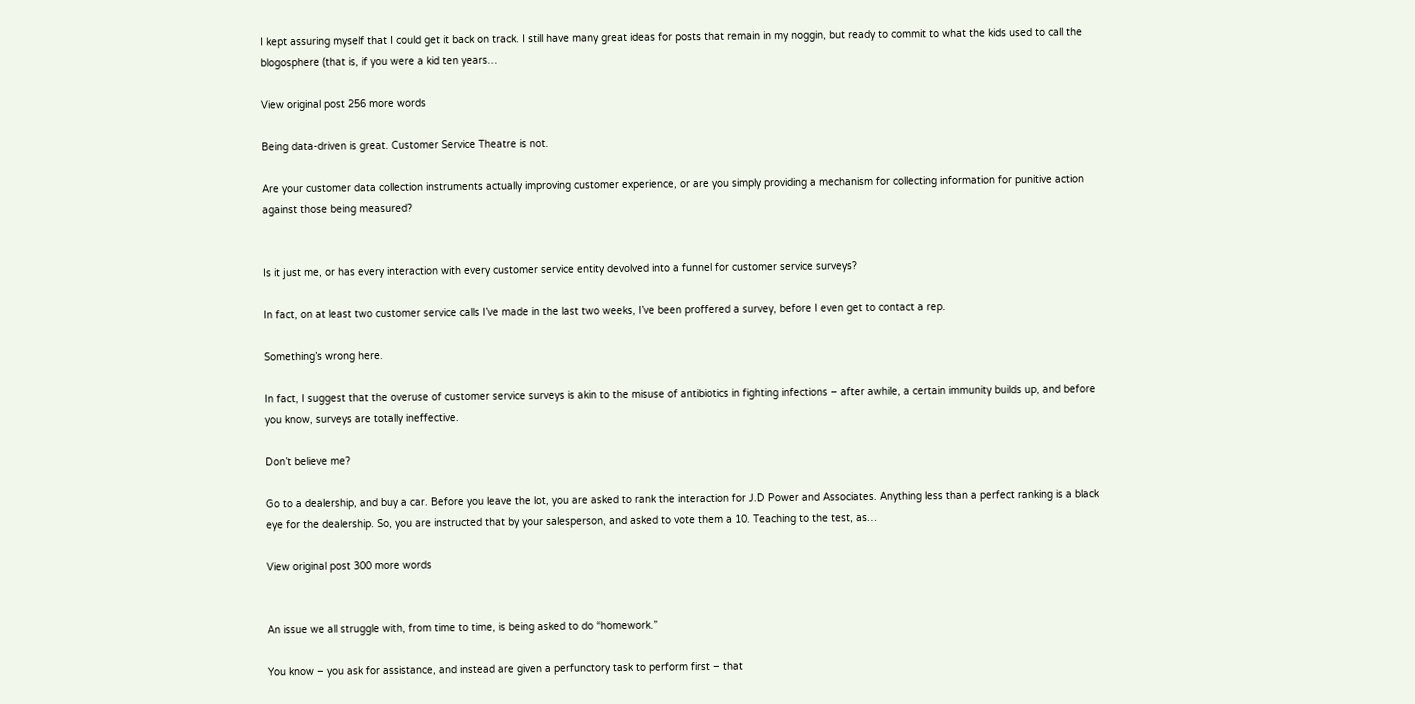I kept assuring myself that I could get it back on track. I still have many great ideas for posts that remain in my noggin, but ready to commit to what the kids used to call the blogosphere (that is, if you were a kid ten years…

View original post 256 more words

Being data-driven is great. Customer Service Theatre is not.

Are your customer data collection instruments actually improving customer experience, or are you simply providing a mechanism for collecting information for punitive action against those being measured?


Is it just me, or has every interaction with every customer service entity devolved into a funnel for customer service surveys?

In fact, on at least two customer service calls I’ve made in the last two weeks, I’ve been proffered a survey, before I even get to contact a rep.

Something’s wrong here.

In fact, I suggest that the overuse of customer service surveys is akin to the misuse of antibiotics in fighting infections – after awhile, a certain immunity builds up, and before you know, surveys are totally ineffective.

Don’t believe me?

Go to a dealership, and buy a car. Before you leave the lot, you are asked to rank the interaction for J.D Power and Associates. Anything less than a perfect ranking is a black eye for the dealership. So, you are instructed that by your salesperson, and asked to vote them a 10. Teaching to the test, as…

View original post 300 more words


An issue we all struggle with, from time to time, is being asked to do “homework.”

You know – you ask for assistance, and instead are given a perfunctory task to perform first – that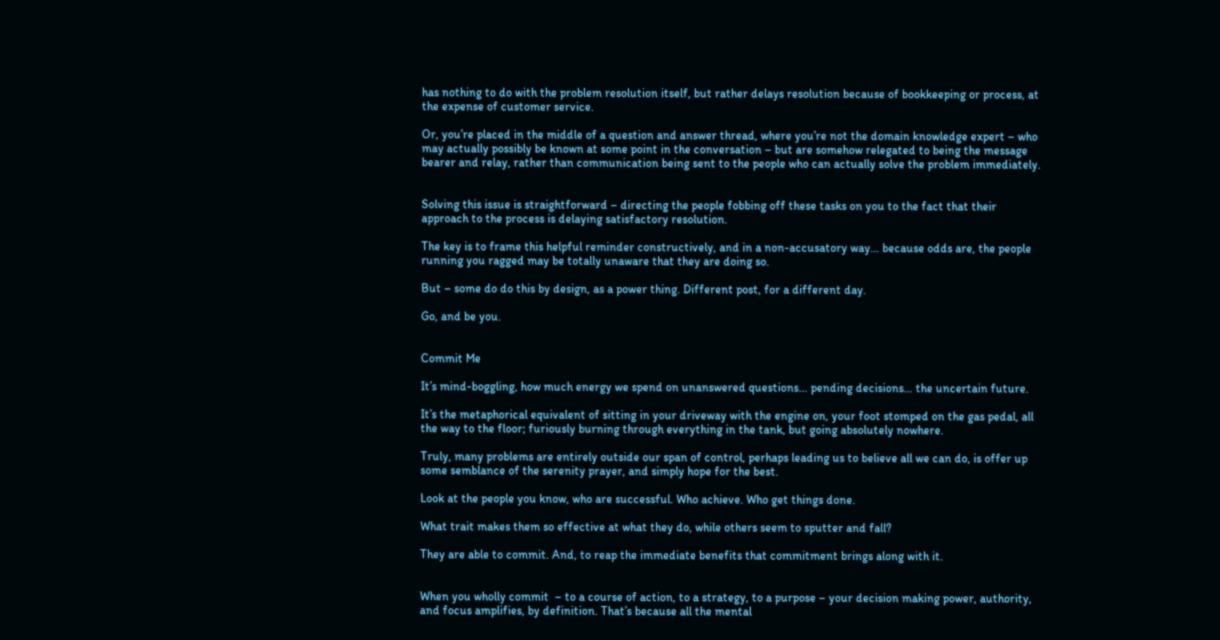has nothing to do with the problem resolution itself, but rather delays resolution because of bookkeeping or process, at the expense of customer service.

Or, you’re placed in the middle of a question and answer thread, where you’re not the domain knowledge expert – who may actually possibly be known at some point in the conversation – but are somehow relegated to being the message bearer and relay, rather than communication being sent to the people who can actually solve the problem immediately.


Solving this issue is straightforward – directing the people fobbing off these tasks on you to the fact that their approach to the process is delaying satisfactory resolution.

The key is to frame this helpful reminder constructively, and in a non-accusatory way… because odds are, the people running you ragged may be totally unaware that they are doing so.

But – some do do this by design, as a power thing. Different post, for a different day.

Go, and be you.


Commit Me

It’s mind-boggling, how much energy we spend on unanswered questions… pending decisions… the uncertain future.

It’s the metaphorical equivalent of sitting in your driveway with the engine on, your foot stomped on the gas pedal, all the way to the floor; furiously burning through everything in the tank, but going absolutely nowhere.

Truly, many problems are entirely outside our span of control, perhaps leading us to believe all we can do, is offer up some semblance of the serenity prayer, and simply hope for the best.

Look at the people you know, who are successful. Who achieve. Who get things done.

What trait makes them so effective at what they do, while others seem to sputter and fall?

They are able to commit. And, to reap the immediate benefits that commitment brings along with it.


When you wholly commit  – to a course of action, to a strategy, to a purpose – your decision making power, authority, and focus amplifies, by definition. That’s because all the mental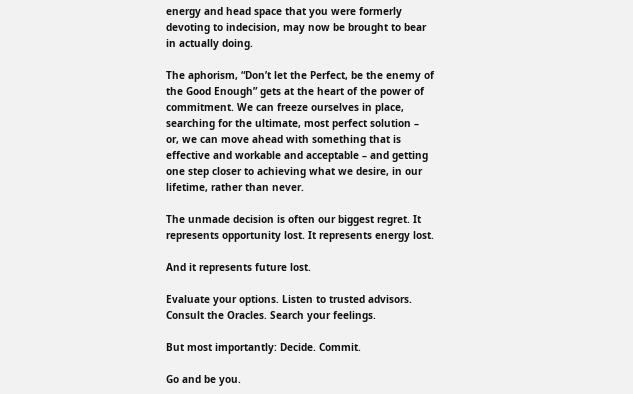energy and head space that you were formerly devoting to indecision, may now be brought to bear in actually doing.

The aphorism, “Don’t let the Perfect, be the enemy of the Good Enough” gets at the heart of the power of commitment. We can freeze ourselves in place, searching for the ultimate, most perfect solution – or, we can move ahead with something that is effective and workable and acceptable – and getting one step closer to achieving what we desire, in our lifetime, rather than never.

The unmade decision is often our biggest regret. It represents opportunity lost. It represents energy lost.

And it represents future lost.

Evaluate your options. Listen to trusted advisors. Consult the Oracles. Search your feelings.

But most importantly: Decide. Commit.

Go and be you.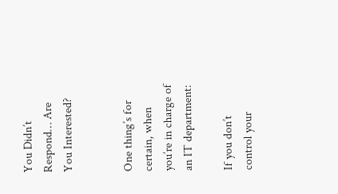You Didn’t Respond… Are You Interested?


One thing’s for certain, when you’re in charge of an IT department:

If you don’t control your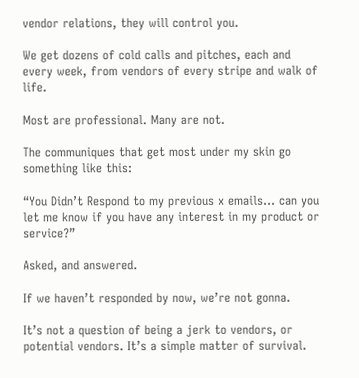vendor relations, they will control you.

We get dozens of cold calls and pitches, each and every week, from vendors of every stripe and walk of life.

Most are professional. Many are not.

The communiques that get most under my skin go something like this:

“You Didn’t Respond to my previous x emails… can you let me know if you have any interest in my product or service?”

Asked, and answered.

If we haven’t responded by now, we’re not gonna.

It’s not a question of being a jerk to vendors, or potential vendors. It’s a simple matter of survival.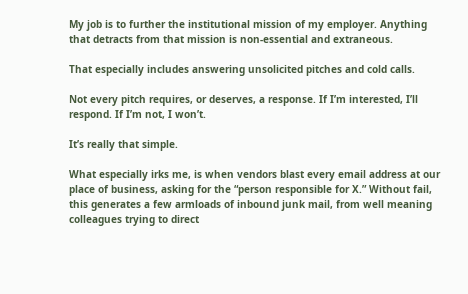My job is to further the institutional mission of my employer. Anything that detracts from that mission is non-essential and extraneous.

That especially includes answering unsolicited pitches and cold calls.

Not every pitch requires, or deserves, a response. If I’m interested, I’ll respond. If I’m not, I won’t.

It’s really that simple.

What especially irks me, is when vendors blast every email address at our place of business, asking for the “person responsible for X.” Without fail, this generates a few armloads of inbound junk mail, from well meaning colleagues trying to direct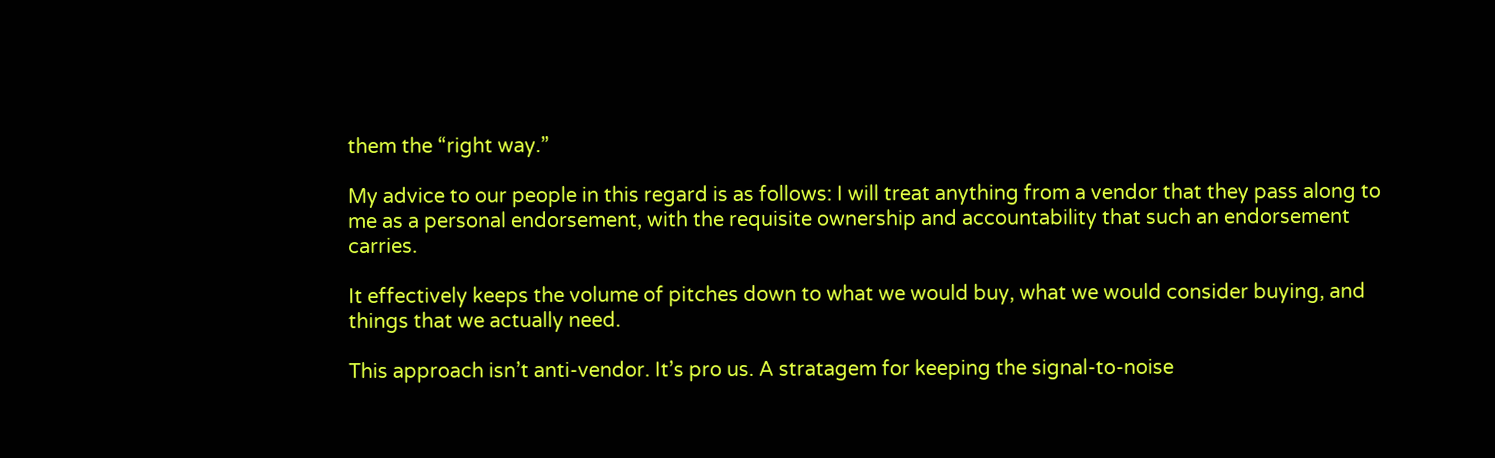them the “right way.”

My advice to our people in this regard is as follows: I will treat anything from a vendor that they pass along to me as a personal endorsement, with the requisite ownership and accountability that such an endorsement carries.

It effectively keeps the volume of pitches down to what we would buy, what we would consider buying, and things that we actually need.

This approach isn’t anti-vendor. It’s pro us. A stratagem for keeping the signal-to-noise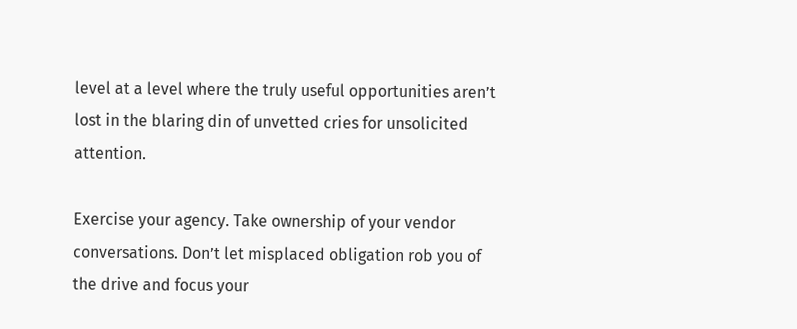level at a level where the truly useful opportunities aren’t lost in the blaring din of unvetted cries for unsolicited attention.

Exercise your agency. Take ownership of your vendor conversations. Don’t let misplaced obligation rob you of the drive and focus your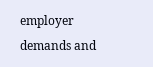employer demands and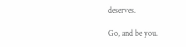deserves.

Go, and be you.